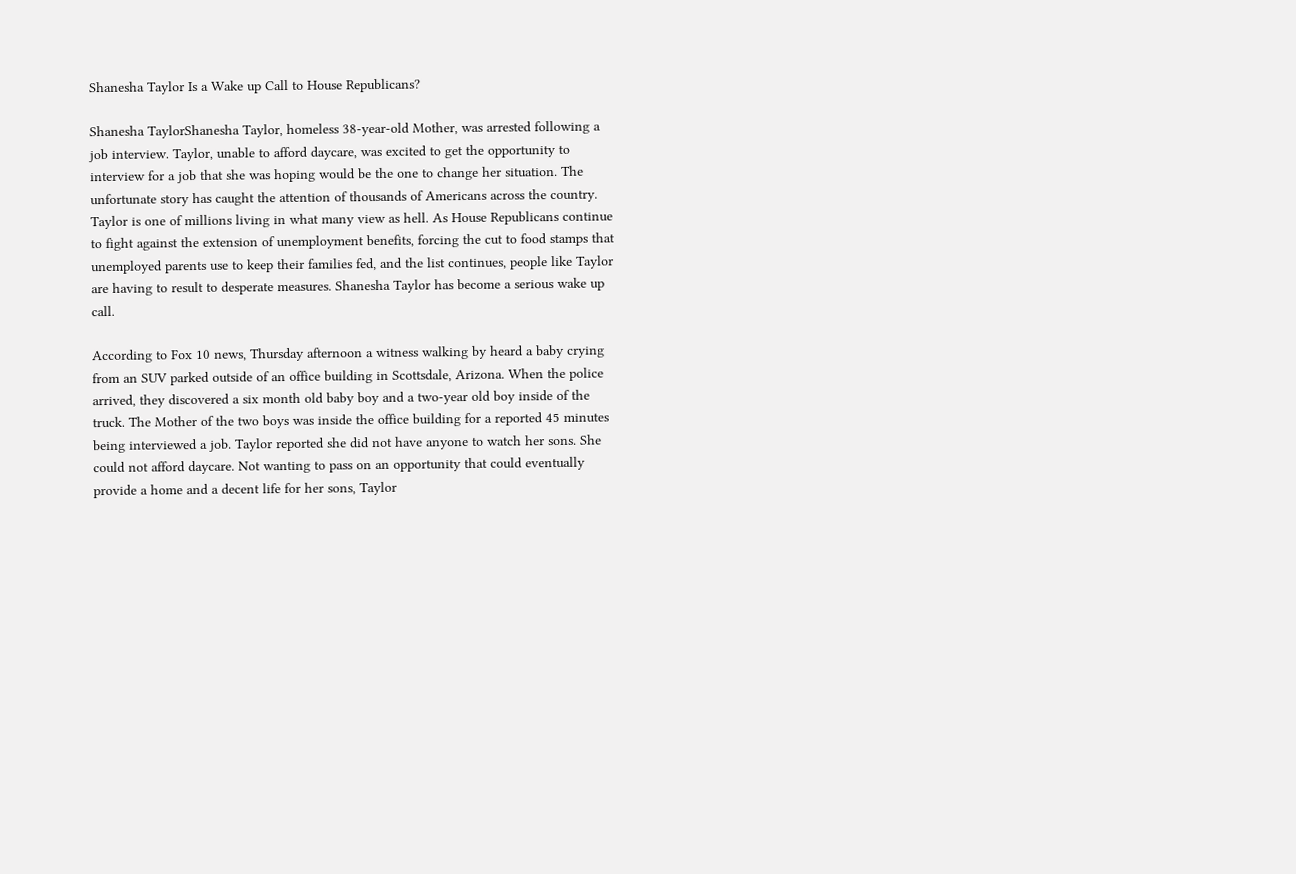Shanesha Taylor Is a Wake up Call to House Republicans?

Shanesha TaylorShanesha Taylor, homeless 38-year-old Mother, was arrested following a job interview. Taylor, unable to afford daycare, was excited to get the opportunity to interview for a job that she was hoping would be the one to change her situation. The unfortunate story has caught the attention of thousands of Americans across the country. Taylor is one of millions living in what many view as hell. As House Republicans continue to fight against the extension of unemployment benefits, forcing the cut to food stamps that unemployed parents use to keep their families fed, and the list continues, people like Taylor are having to result to desperate measures. Shanesha Taylor has become a serious wake up call.

According to Fox 10 news, Thursday afternoon a witness walking by heard a baby crying from an SUV parked outside of an office building in Scottsdale, Arizona. When the police arrived, they discovered a six month old baby boy and a two-year old boy inside of the truck. The Mother of the two boys was inside the office building for a reported 45 minutes being interviewed a job. Taylor reported she did not have anyone to watch her sons. She could not afford daycare. Not wanting to pass on an opportunity that could eventually provide a home and a decent life for her sons, Taylor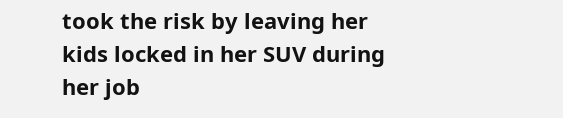took the risk by leaving her kids locked in her SUV during her job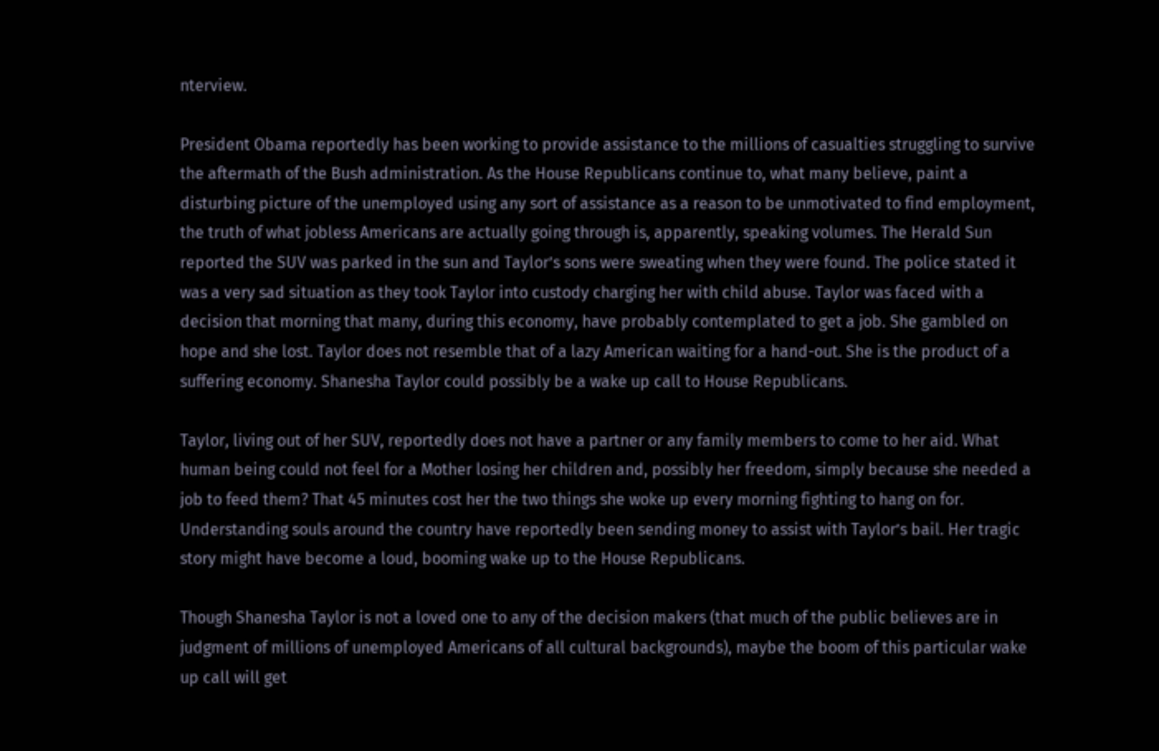nterview.

President Obama reportedly has been working to provide assistance to the millions of casualties struggling to survive the aftermath of the Bush administration. As the House Republicans continue to, what many believe, paint a disturbing picture of the unemployed using any sort of assistance as a reason to be unmotivated to find employment, the truth of what jobless Americans are actually going through is, apparently, speaking volumes. The Herald Sun reported the SUV was parked in the sun and Taylor’s sons were sweating when they were found. The police stated it was a very sad situation as they took Taylor into custody charging her with child abuse. Taylor was faced with a decision that morning that many, during this economy, have probably contemplated to get a job. She gambled on hope and she lost. Taylor does not resemble that of a lazy American waiting for a hand-out. She is the product of a suffering economy. Shanesha Taylor could possibly be a wake up call to House Republicans.

Taylor, living out of her SUV, reportedly does not have a partner or any family members to come to her aid. What human being could not feel for a Mother losing her children and, possibly her freedom, simply because she needed a job to feed them? That 45 minutes cost her the two things she woke up every morning fighting to hang on for. Understanding souls around the country have reportedly been sending money to assist with Taylor’s bail. Her tragic story might have become a loud, booming wake up to the House Republicans.

Though Shanesha Taylor is not a loved one to any of the decision makers (that much of the public believes are in judgment of millions of unemployed Americans of all cultural backgrounds), maybe the boom of this particular wake up call will get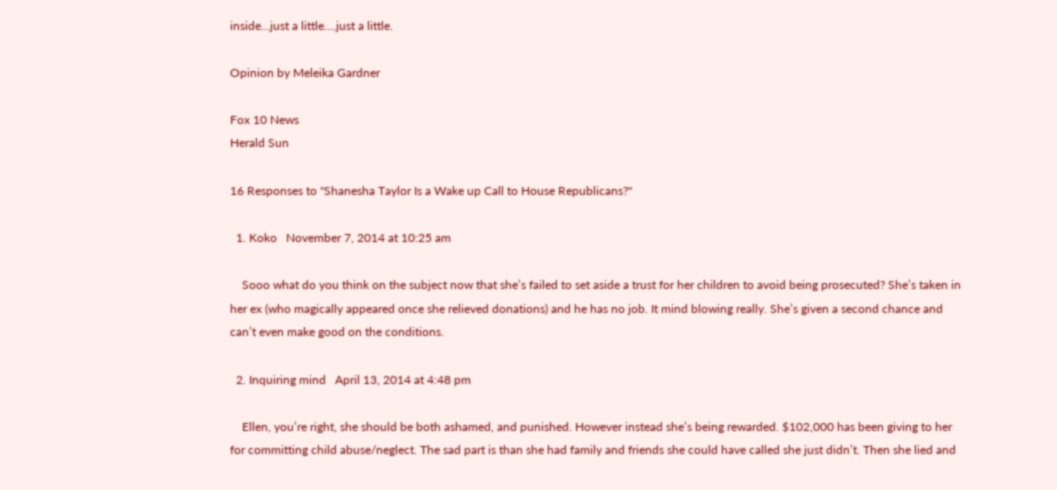inside…just a little….just a little.

Opinion by Meleika Gardner

Fox 10 News
Herald Sun

16 Responses to "Shanesha Taylor Is a Wake up Call to House Republicans?"

  1. Koko   November 7, 2014 at 10:25 am

    Sooo what do you think on the subject now that she’s failed to set aside a trust for her children to avoid being prosecuted? She’s taken in her ex (who magically appeared once she relieved donations) and he has no job. It mind blowing really. She’s given a second chance and can’t even make good on the conditions.

  2. Inquiring mind   April 13, 2014 at 4:48 pm

    Ellen, you’re right, she should be both ashamed, and punished. However instead she’s being rewarded. $102,000 has been giving to her for committing child abuse/neglect. The sad part is than she had family and friends she could have called she just didn’t. Then she lied and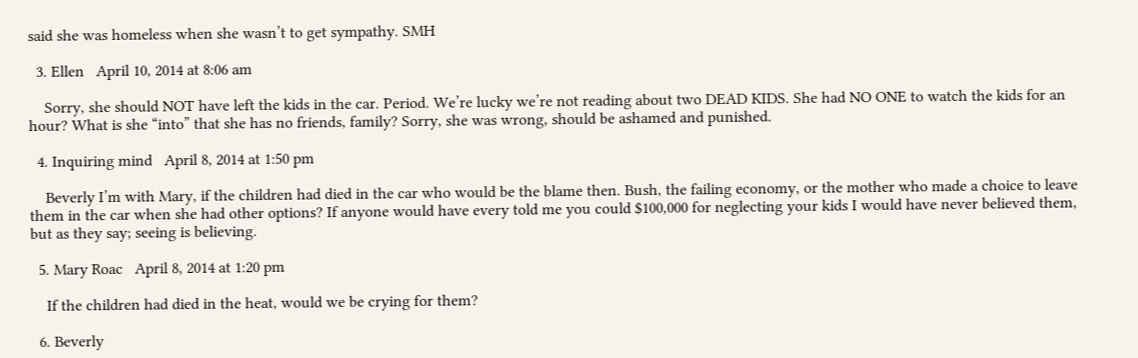said she was homeless when she wasn’t to get sympathy. SMH

  3. Ellen   April 10, 2014 at 8:06 am

    Sorry, she should NOT have left the kids in the car. Period. We’re lucky we’re not reading about two DEAD KIDS. She had NO ONE to watch the kids for an hour? What is she “into” that she has no friends, family? Sorry, she was wrong, should be ashamed and punished.

  4. Inquiring mind   April 8, 2014 at 1:50 pm

    Beverly I’m with Mary, if the children had died in the car who would be the blame then. Bush, the failing economy, or the mother who made a choice to leave them in the car when she had other options? If anyone would have every told me you could $100,000 for neglecting your kids I would have never believed them, but as they say; seeing is believing.

  5. Mary Roac   April 8, 2014 at 1:20 pm

    If the children had died in the heat, would we be crying for them?

  6. Beverly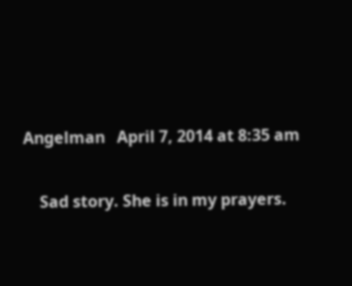Angelman   April 7, 2014 at 8:35 am

    Sad story. She is in my prayers.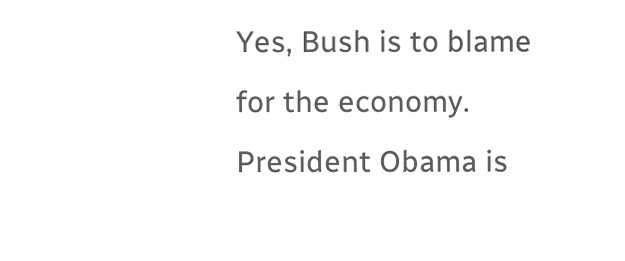Yes, Bush is to blame for the economy. President Obama is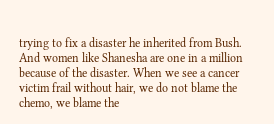trying to fix a disaster he inherited from Bush. And women like Shanesha are one in a million because of the disaster. When we see a cancer victim frail without hair, we do not blame the chemo, we blame the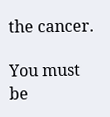the cancer.

You must be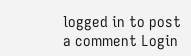logged in to post a comment Login